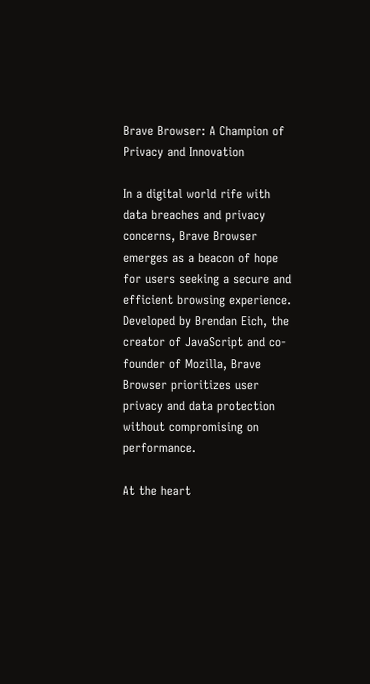Brave Browser: A Champion of Privacy and Innovation

In a digital world rife with data breaches and privacy concerns, Brave Browser emerges as a beacon of hope for users seeking a secure and efficient browsing experience. Developed by Brendan Eich, the creator of JavaScript and co-founder of Mozilla, Brave Browser prioritizes user privacy and data protection without compromising on performance.

At the heart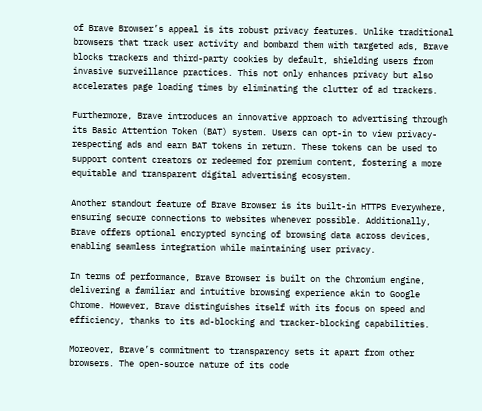of Brave Browser’s appeal is its robust privacy features. Unlike traditional browsers that track user activity and bombard them with targeted ads, Brave blocks trackers and third-party cookies by default, shielding users from invasive surveillance practices. This not only enhances privacy but also accelerates page loading times by eliminating the clutter of ad trackers.

Furthermore, Brave introduces an innovative approach to advertising through its Basic Attention Token (BAT) system. Users can opt-in to view privacy-respecting ads and earn BAT tokens in return. These tokens can be used to support content creators or redeemed for premium content, fostering a more equitable and transparent digital advertising ecosystem.

Another standout feature of Brave Browser is its built-in HTTPS Everywhere, ensuring secure connections to websites whenever possible. Additionally, Brave offers optional encrypted syncing of browsing data across devices, enabling seamless integration while maintaining user privacy.

In terms of performance, Brave Browser is built on the Chromium engine, delivering a familiar and intuitive browsing experience akin to Google Chrome. However, Brave distinguishes itself with its focus on speed and efficiency, thanks to its ad-blocking and tracker-blocking capabilities.

Moreover, Brave’s commitment to transparency sets it apart from other browsers. The open-source nature of its code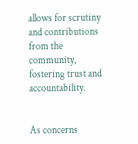allows for scrutiny and contributions from the community, fostering trust and accountability.


As concerns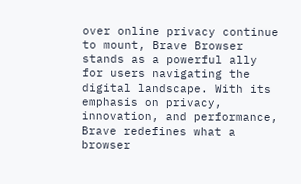over online privacy continue to mount, Brave Browser stands as a powerful ally for users navigating the digital landscape. With its emphasis on privacy, innovation, and performance, Brave redefines what a browser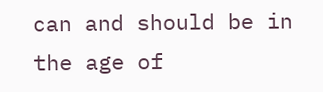can and should be in the age of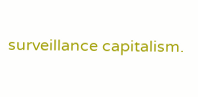surveillance capitalism.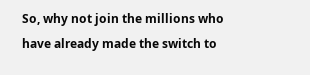So, why not join the millions who have already made the switch to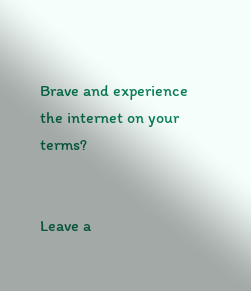Brave and experience the internet on your terms?


Leave a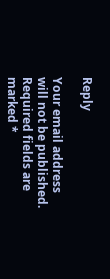Reply

Your email address will not be published. Required fields are marked *